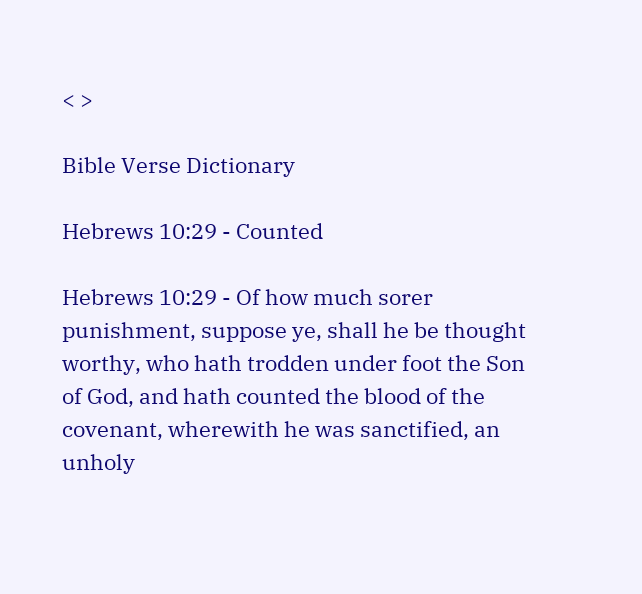< >

Bible Verse Dictionary

Hebrews 10:29 - Counted

Hebrews 10:29 - Of how much sorer punishment, suppose ye, shall he be thought worthy, who hath trodden under foot the Son of God, and hath counted the blood of the covenant, wherewith he was sanctified, an unholy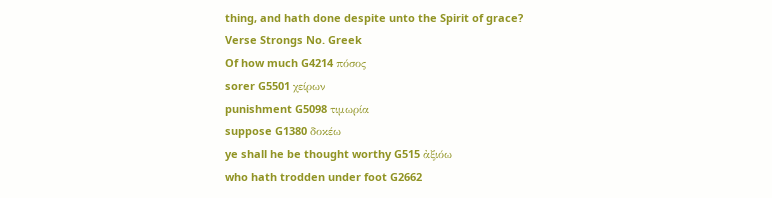thing, and hath done despite unto the Spirit of grace?
Verse Strongs No. Greek
Of how much G4214 πόσος
sorer G5501 χείρων
punishment G5098 τιμωρία
suppose G1380 δοκέω
ye shall he be thought worthy G515 ἀξιόω
who hath trodden under foot G2662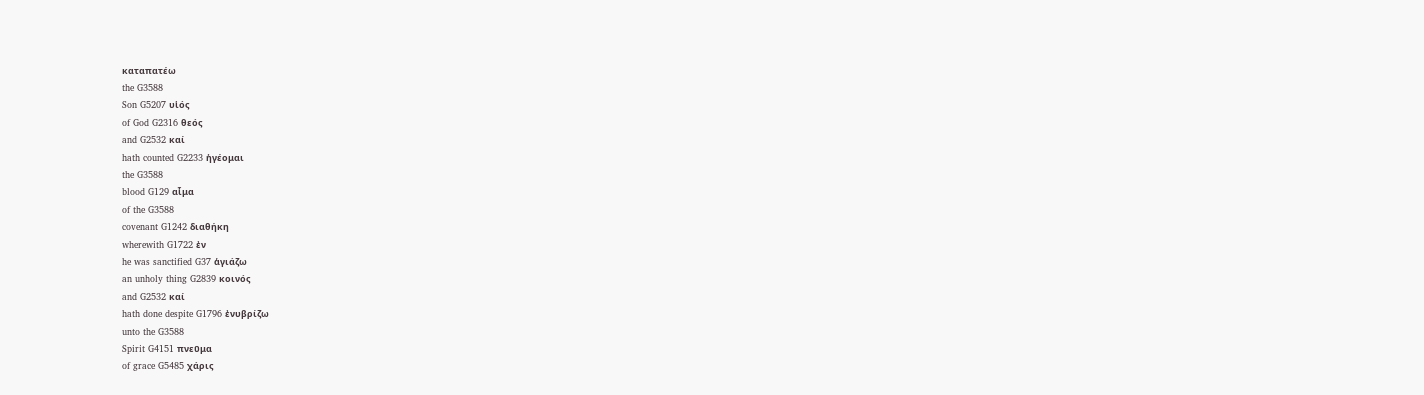καταπατέω
the G3588
Son G5207 υἱός
of God G2316 θεός
and G2532 καί
hath counted G2233 ἡγέομαι
the G3588
blood G129 αἷμα
of the G3588
covenant G1242 διαθήκη
wherewith G1722 ἐν
he was sanctified G37 ἁγιάζω
an unholy thing G2839 κοινός
and G2532 καί
hath done despite G1796 ἐνυβρίζω
unto the G3588
Spirit G4151 πνεῦμα
of grace G5485 χάρις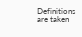Definitions are taken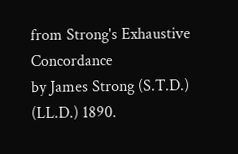from Strong's Exhaustive Concordance
by James Strong (S.T.D.) (LL.D.) 1890.